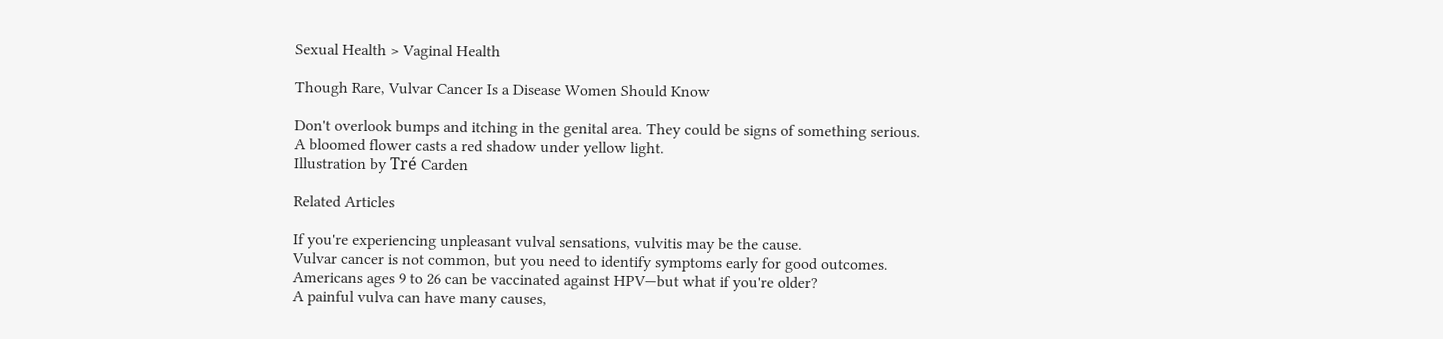Sexual Health > Vaginal Health

Though Rare, Vulvar Cancer Is a Disease Women Should Know

Don't overlook bumps and itching in the genital area. They could be signs of something serious.
A bloomed flower casts a red shadow under yellow light.
Illustration by Tré Carden

Related Articles

If you're experiencing unpleasant vulval sensations, vulvitis may be the cause.
Vulvar cancer is not common, but you need to identify symptoms early for good outcomes.
Americans ages 9 to 26 can be vaccinated against HPV—but what if you're older?
A painful vulva can have many causes,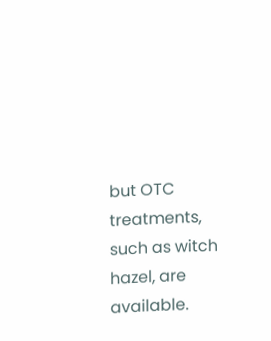but OTC treatments, such as witch hazel, are available.